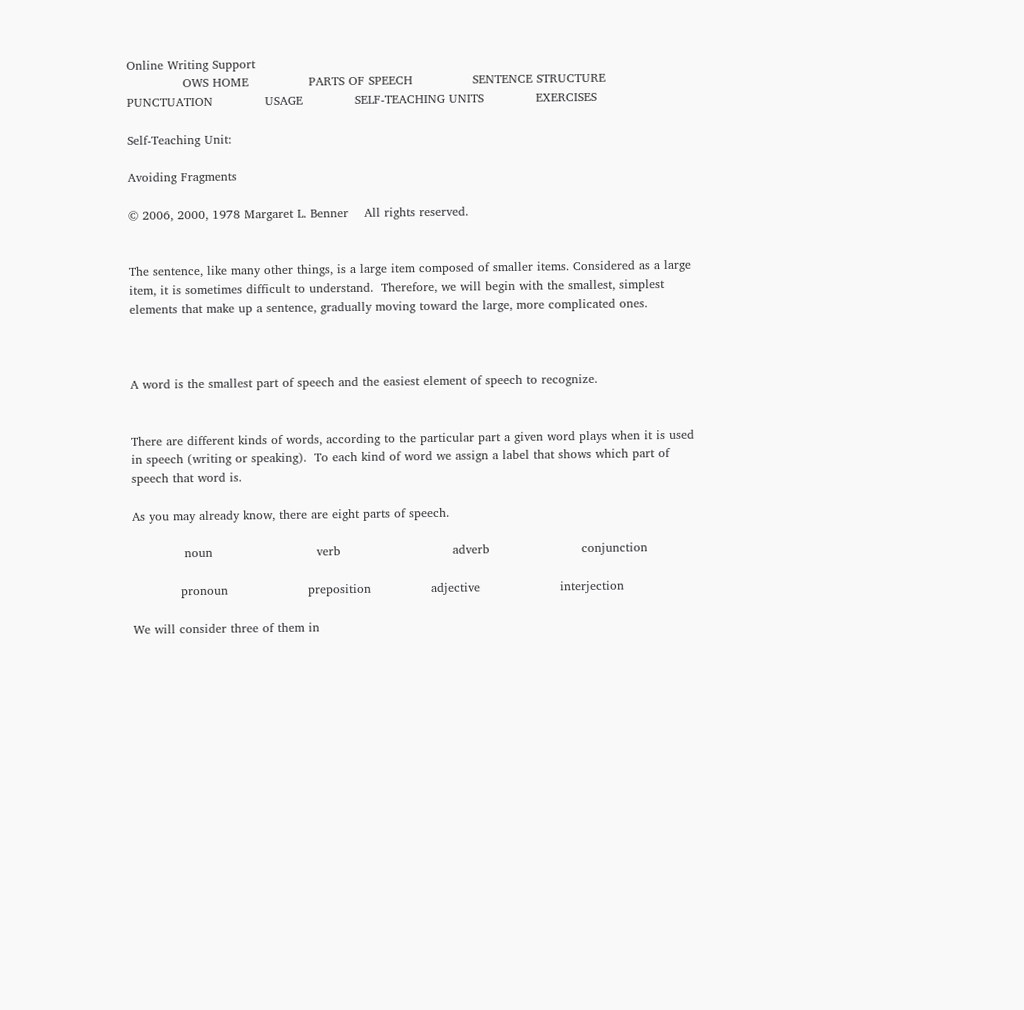Online Writing Support
              OWS HOME               PARTS OF SPEECH               SENTENCE STRUCTURE               PUNCTUATION             USAGE             SELF-TEACHING UNITS             EXERCISES

Self-Teaching Unit:

Avoiding Fragments

© 2006, 2000, 1978 Margaret L. Benner    All rights reserved.


The sentence, like many other things, is a large item composed of smaller items. Considered as a large item, it is sometimes difficult to understand.  Therefore, we will begin with the smallest, simplest elements that make up a sentence, gradually moving toward the large, more complicated ones.



A word is the smallest part of speech and the easiest element of speech to recognize.


There are different kinds of words, according to the particular part a given word plays when it is used in speech (writing or speaking).  To each kind of word we assign a label that shows which part of speech that word is.

As you may already know, there are eight parts of speech.

             noun                          verb                            adverb                       conjunction

            pronoun                    preposition               adjective                    interjection

We will consider three of them in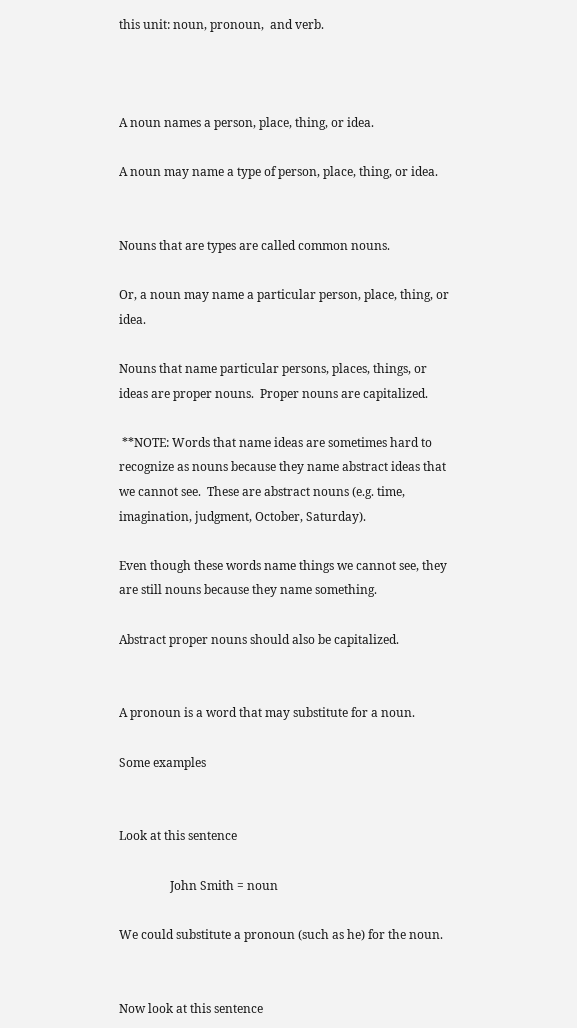this unit: noun, pronoun,  and verb.



A noun names a person, place, thing, or idea.

A noun may name a type of person, place, thing, or idea.


Nouns that are types are called common nouns.

Or, a noun may name a particular person, place, thing, or idea.

Nouns that name particular persons, places, things, or ideas are proper nouns.  Proper nouns are capitalized.

 **NOTE: Words that name ideas are sometimes hard to recognize as nouns because they name abstract ideas that we cannot see.  These are abstract nouns (e.g. time, imagination, judgment, October, Saturday).

Even though these words name things we cannot see, they are still nouns because they name something.

Abstract proper nouns should also be capitalized.


A pronoun is a word that may substitute for a noun.

Some examples


Look at this sentence

                 John Smith = noun

We could substitute a pronoun (such as he) for the noun.


Now look at this sentence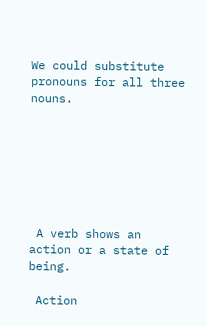We could substitute pronouns for all three nouns.







 A verb shows an action or a state of being.

 Action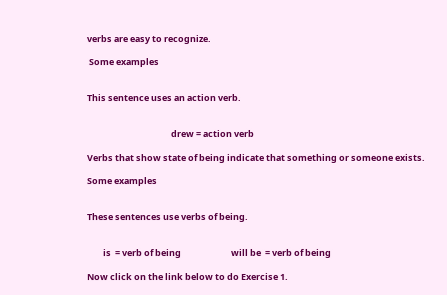verbs are easy to recognize.

 Some examples


This sentence uses an action verb.


                                          drew = action verb

Verbs that show state of being indicate that something or someone exists.

Some examples


These sentences use verbs of being.


        is  = verb of being                         will be  = verb of being

Now click on the link below to do Exercise 1.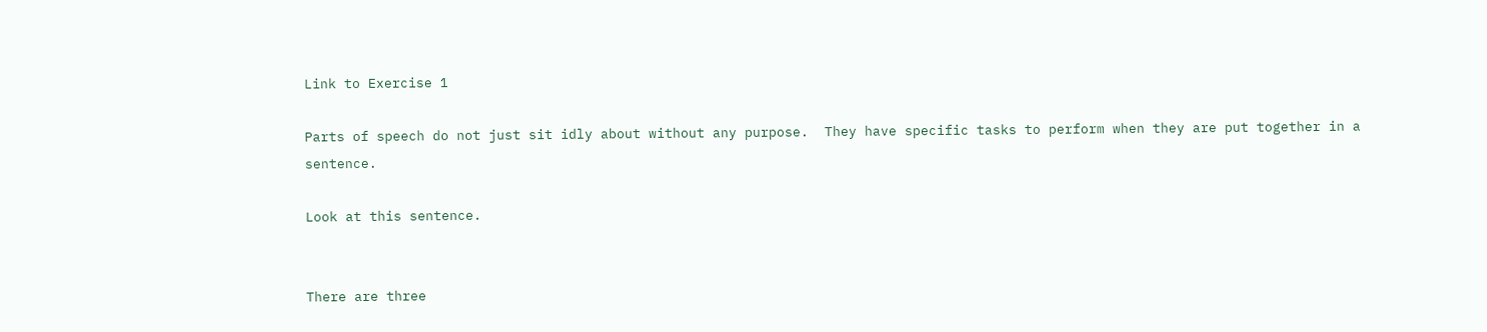Link to Exercise 1

Parts of speech do not just sit idly about without any purpose.  They have specific tasks to perform when they are put together in a sentence.

Look at this sentence.


There are three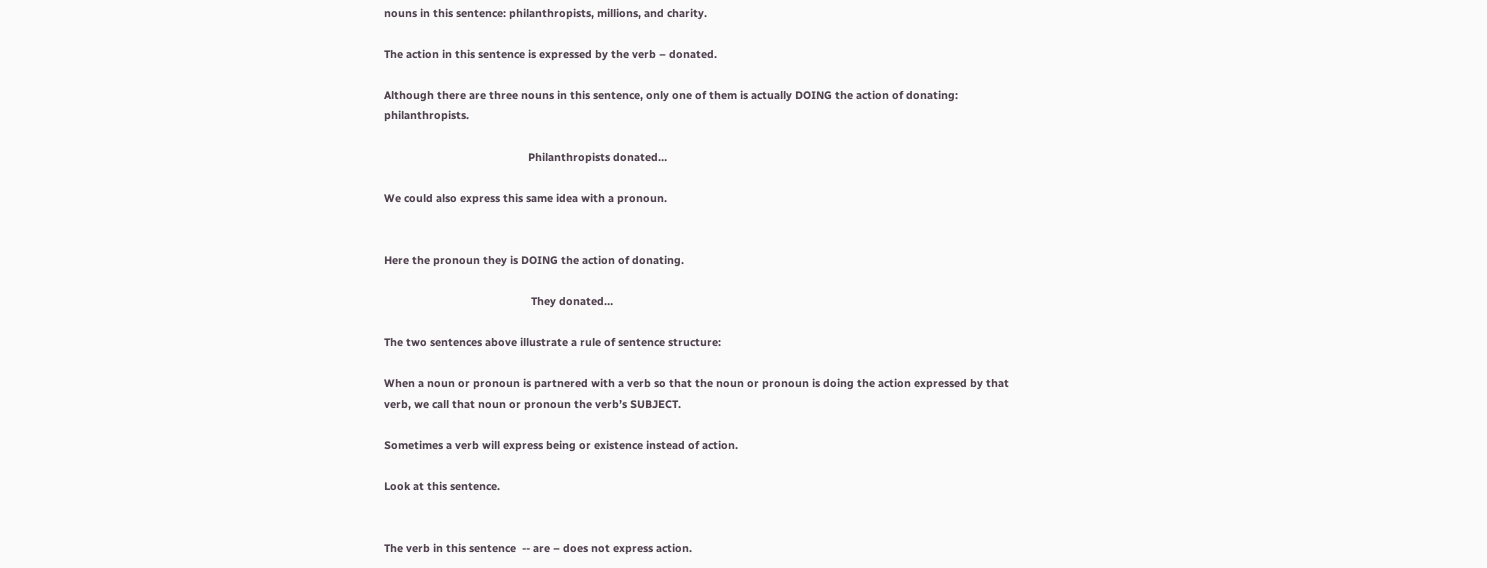nouns in this sentence: philanthropists, millions, and charity.

The action in this sentence is expressed by the verb – donated.

Although there are three nouns in this sentence, only one of them is actually DOING the action of donating: philanthropists.

                                                Philanthropists donated…

We could also express this same idea with a pronoun.


Here the pronoun they is DOING the action of donating.

                                                 They donated…

The two sentences above illustrate a rule of sentence structure:

When a noun or pronoun is partnered with a verb so that the noun or pronoun is doing the action expressed by that verb, we call that noun or pronoun the verb’s SUBJECT.

Sometimes a verb will express being or existence instead of action.

Look at this sentence.


The verb in this sentence  -- are – does not express action.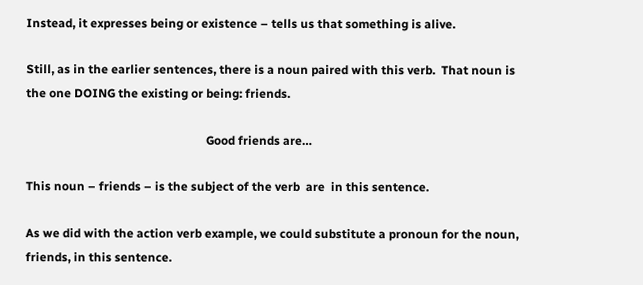Instead, it expresses being or existence – tells us that something is alive.

Still, as in the earlier sentences, there is a noun paired with this verb.  That noun is the one DOING the existing or being: friends.

                                                            Good friends are…

This noun – friends – is the subject of the verb  are  in this sentence.

As we did with the action verb example, we could substitute a pronoun for the noun, friends, in this sentence.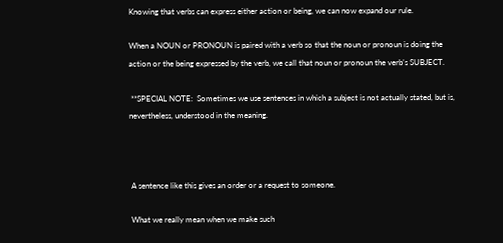Knowing that verbs can express either action or being, we can now expand our rule.

When a NOUN or PRONOUN is paired with a verb so that the noun or pronoun is doing the action or the being expressed by the verb, we call that noun or pronoun the verb’s SUBJECT.

 **SPECIAL NOTE:  Sometimes we use sentences in which a subject is not actually stated, but is, nevertheless, understood in the meaning.



 A sentence like this gives an order or a request to someone.

 What we really mean when we make such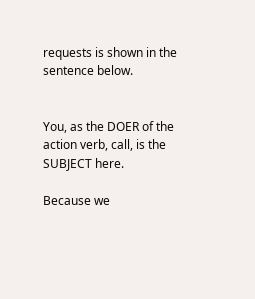requests is shown in the sentence below.


You, as the DOER of the action verb, call, is the SUBJECT here.

Because we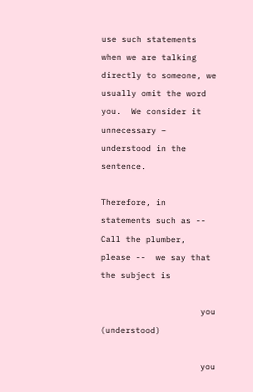use such statements when we are talking directly to someone, we usually omit the word you.  We consider it unnecessary – understood in the sentence.

Therefore, in statements such as -- Call the plumber, please --  we say that the subject is

                    you (understood)

                    you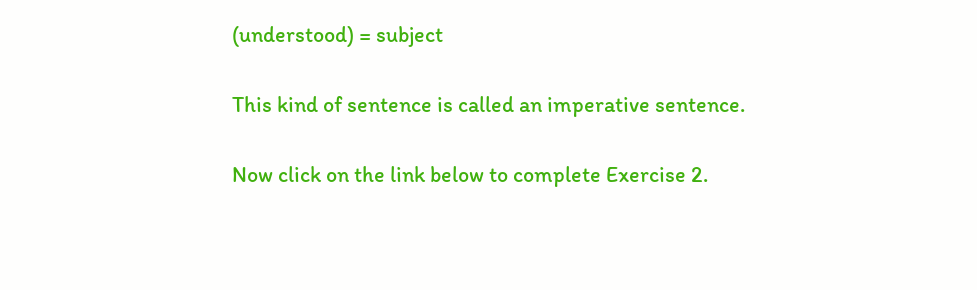(understood) = subject

This kind of sentence is called an imperative sentence.

Now click on the link below to complete Exercise 2.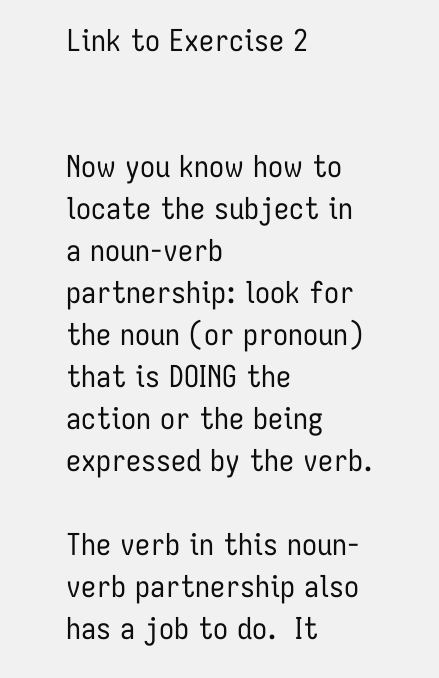Link to Exercise 2


Now you know how to locate the subject in a noun-verb partnership: look for the noun (or pronoun) that is DOING the action or the being expressed by the verb.

The verb in this noun-verb partnership also has a job to do.  It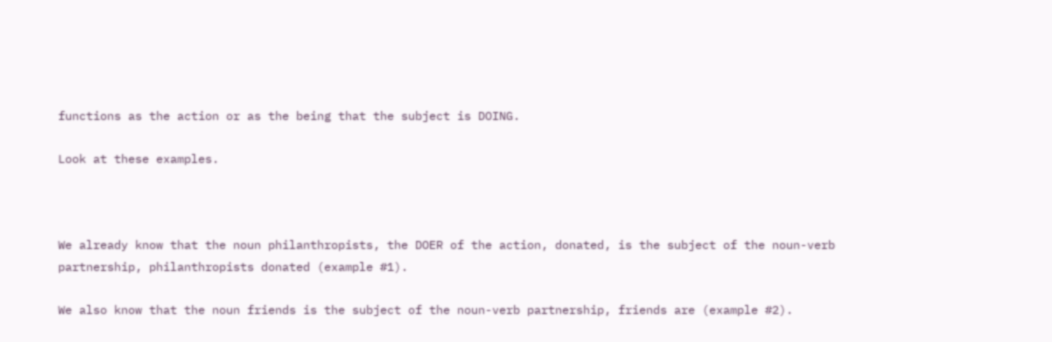functions as the action or as the being that the subject is DOING.

Look at these examples.



We already know that the noun philanthropists, the DOER of the action, donated, is the subject of the noun-verb partnership, philanthropists donated (example #1).

We also know that the noun friends is the subject of the noun-verb partnership, friends are (example #2).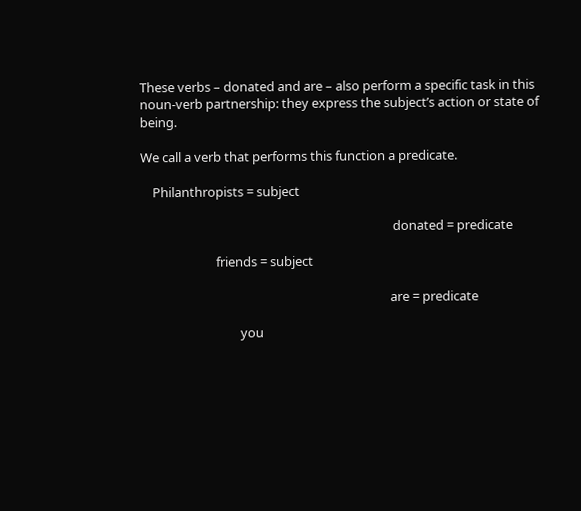These verbs – donated and are – also perform a specific task in this noun-verb partnership: they express the subject’s action or state of being.

We call a verb that performs this function a predicate.

    Philanthropists = subject

                                                                                    donated = predicate

                         friends = subject

                                                                                   are = predicate

                                 you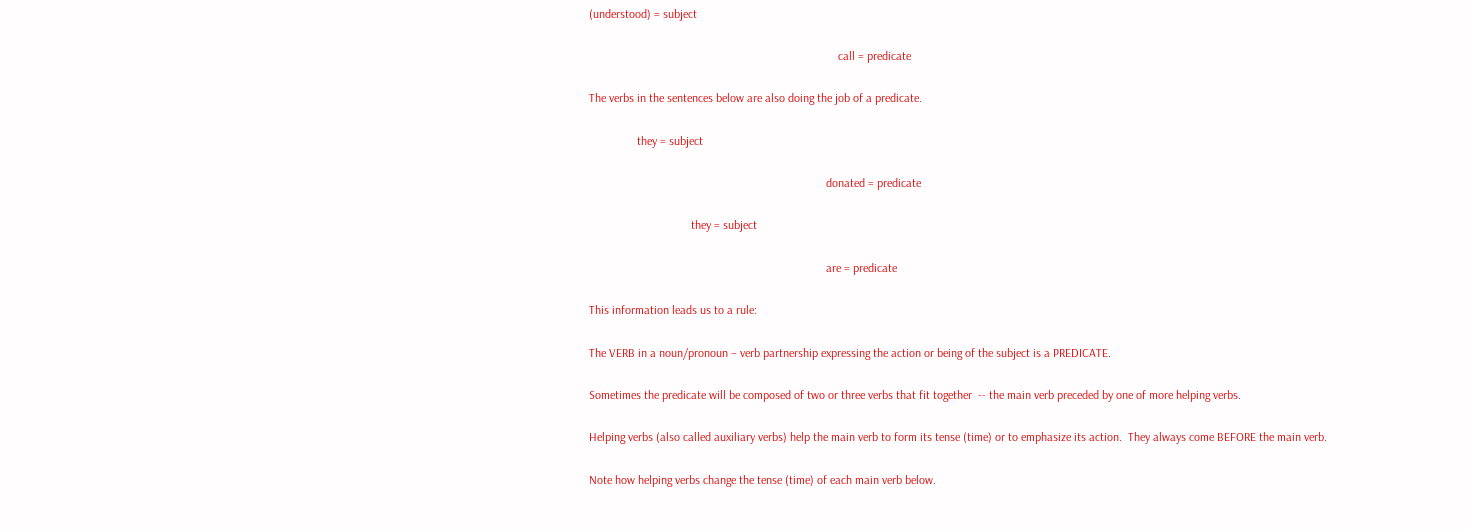(understood) = subject

                                                                                   call = predicate

The verbs in the sentences below are also doing the job of a predicate.

                they = subject

                                                                               donated = predicate

                                  they = subject

                                                                               are = predicate

This information leads us to a rule:

The VERB in a noun/pronoun – verb partnership expressing the action or being of the subject is a PREDICATE.

Sometimes the predicate will be composed of two or three verbs that fit together  -- the main verb preceded by one of more helping verbs.

Helping verbs (also called auxiliary verbs) help the main verb to form its tense (time) or to emphasize its action.  They always come BEFORE the main verb.

Note how helping verbs change the tense (time) of each main verb below.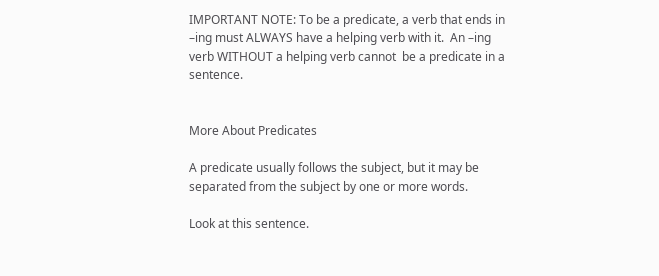IMPORTANT NOTE: To be a predicate, a verb that ends in –ing must ALWAYS have a helping verb with it.  An –ing verb WITHOUT a helping verb cannot  be a predicate in a sentence.


More About Predicates

A predicate usually follows the subject, but it may be separated from the subject by one or more words.

Look at this sentence.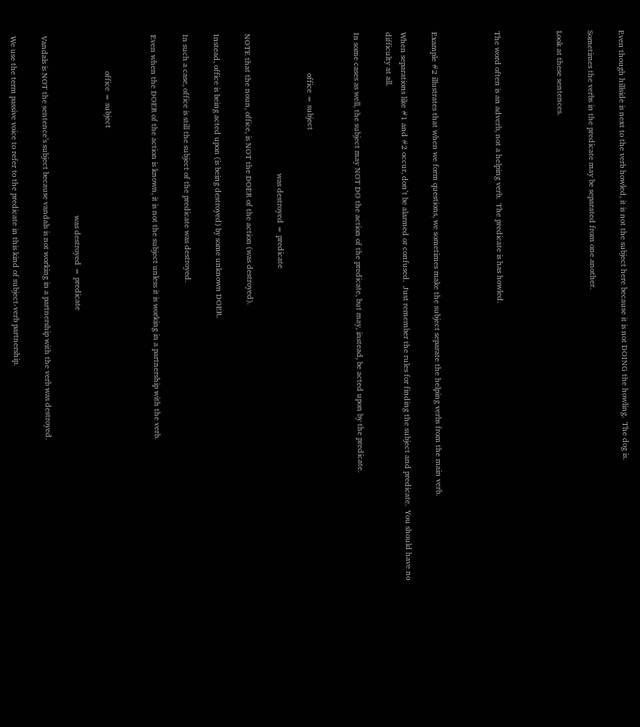Even though hillside is next to the verb howled, it is not the subject here because it is not DOING the howling.  The dog is.

Sometimes the verbs in the predicate may be separated from one another.

Look at these sentences.



The word often is an adverb, not a helping verb.  The predicate is has howled.



Example #2 illustrates that when we form questions, we sometimes make the subject separate the helping verbs from the main verb.

When separations like #1 and #2 occur, don’t be alarmed or confused.  Just remember the rules for finding the subject and predicate.  You should have no difficulty at all.

In some cases as well, the subject may NOT DO the action of the predicate, but may, instead, be acted upon by the predicate.


                    office = subject

                                                                      was destroyed = predicate

NOTE that the noun, office, is NOT the DOER of the action (was destroyed).

Instead, office is being acted upon (is being destroyed) by some unknown DOER.

In such a case, office is still the subject of the predicate was destroyed.

Even when the DOER of the action is known, it is not the subject unless it is working in a partnership with the verb.


                  office = subject

                                                                                          was destroyed = predicate

Vandals is NOT the sentence’s subject because vandals is not working in a partnership with the verb was destroyed.

We use the term passive voice to refer to the predicate in this kind of subject-verb partnership.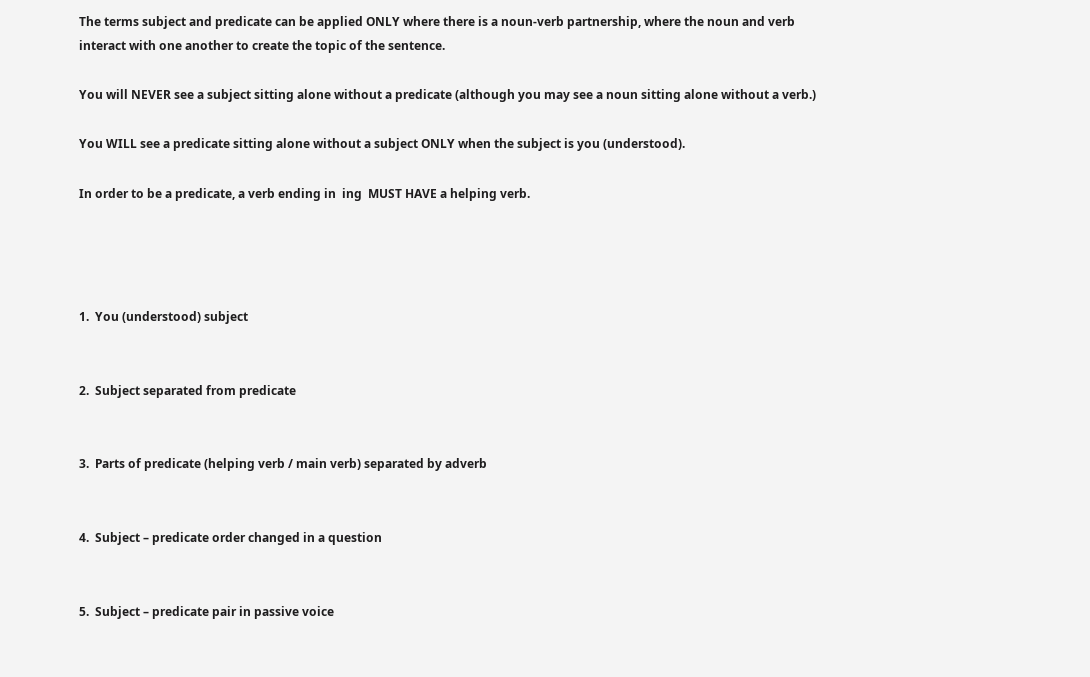The terms subject and predicate can be applied ONLY where there is a noun-verb partnership, where the noun and verb interact with one another to create the topic of the sentence.

You will NEVER see a subject sitting alone without a predicate (although you may see a noun sitting alone without a verb.)

You WILL see a predicate sitting alone without a subject ONLY when the subject is you (understood).

In order to be a predicate, a verb ending in  ing  MUST HAVE a helping verb.




1.  You (understood) subject


2.  Subject separated from predicate


3.  Parts of predicate (helping verb / main verb) separated by adverb


4.  Subject – predicate order changed in a question


5.  Subject – predicate pair in passive voice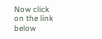Now click on the link below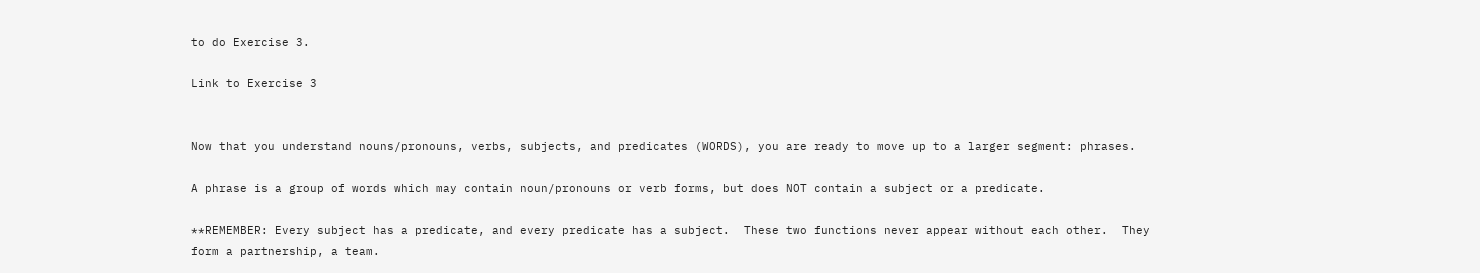to do Exercise 3.

Link to Exercise 3


Now that you understand nouns/pronouns, verbs, subjects, and predicates (WORDS), you are ready to move up to a larger segment: phrases.

A phrase is a group of words which may contain noun/pronouns or verb forms, but does NOT contain a subject or a predicate.

**REMEMBER: Every subject has a predicate, and every predicate has a subject.  These two functions never appear without each other.  They form a partnership, a team.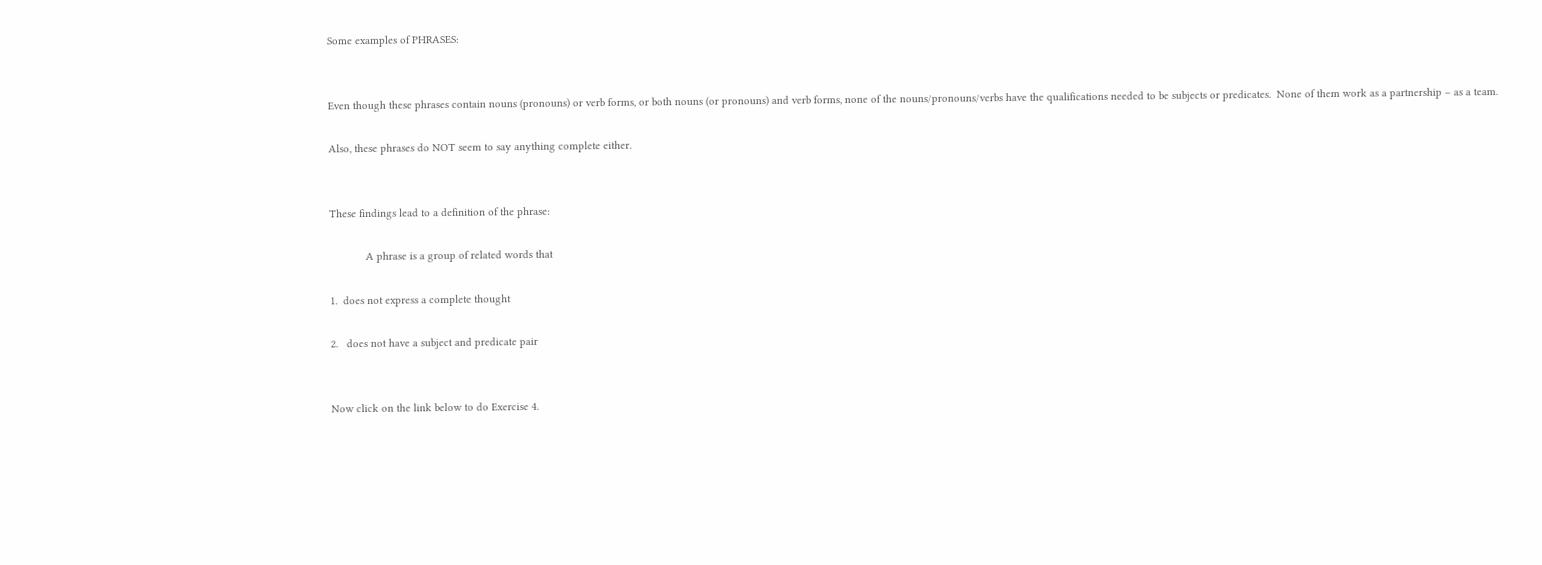Some examples of PHRASES:


Even though these phrases contain nouns (pronouns) or verb forms, or both nouns (or pronouns) and verb forms, none of the nouns/pronouns/verbs have the qualifications needed to be subjects or predicates.  None of them work as a partnership – as a team.

Also, these phrases do NOT seem to say anything complete either.


These findings lead to a definition of the phrase:

            A phrase is a group of related words that

1.  does not express a complete thought

2.   does not have a subject and predicate pair


Now click on the link below to do Exercise 4.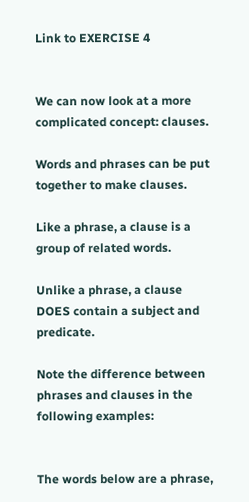Link to EXERCISE 4


We can now look at a more complicated concept: clauses.

Words and phrases can be put together to make clauses.

Like a phrase, a clause is a group of related words.

Unlike a phrase, a clause DOES contain a subject and predicate.

Note the difference between phrases and clauses in the following examples:


The words below are a phrase,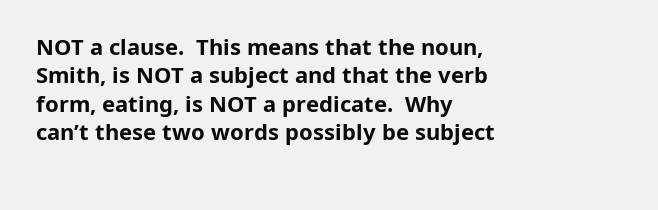NOT a clause.  This means that the noun, Smith, is NOT a subject and that the verb form, eating, is NOT a predicate.  Why can’t these two words possibly be subject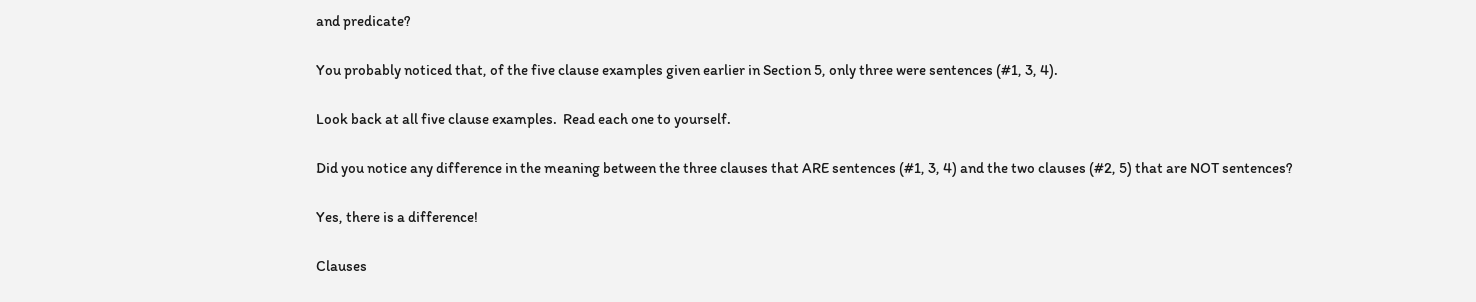and predicate?

You probably noticed that, of the five clause examples given earlier in Section 5, only three were sentences (#1, 3, 4).

Look back at all five clause examples.  Read each one to yourself.

Did you notice any difference in the meaning between the three clauses that ARE sentences (#1, 3, 4) and the two clauses (#2, 5) that are NOT sentences?

Yes, there is a difference!

Clauses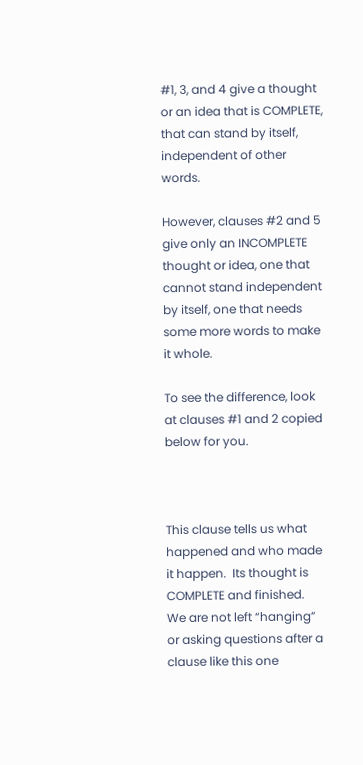#1, 3, and 4 give a thought or an idea that is COMPLETE, that can stand by itself, independent of other words.

However, clauses #2 and 5 give only an INCOMPLETE thought or idea, one that cannot stand independent by itself, one that needs some more words to make it whole.

To see the difference, look at clauses #1 and 2 copied below for you.



This clause tells us what happened and who made it happen.  Its thought is COMPLETE and finished.  We are not left “hanging” or asking questions after a clause like this one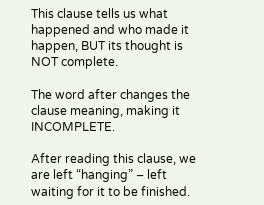This clause tells us what happened and who made it happen, BUT its thought is NOT complete.

The word after changes the clause meaning, making it INCOMPLETE.

After reading this clause, we are left “hanging” – left waiting for it to be finished.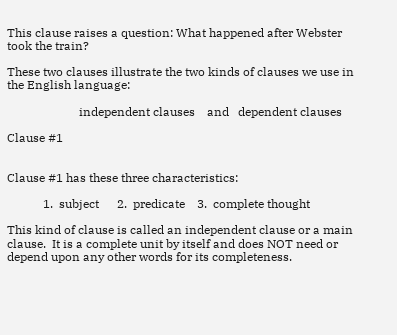This clause raises a question: What happened after Webster took the train?

These two clauses illustrate the two kinds of clauses we use in the English language:

                        independent clauses    and   dependent clauses

Clause #1


Clause #1 has these three characteristics:

            1.  subject      2.  predicate    3.  complete thought

This kind of clause is called an independent clause or a main clause.  It is a complete unit by itself and does NOT need or depend upon any other words for its completeness.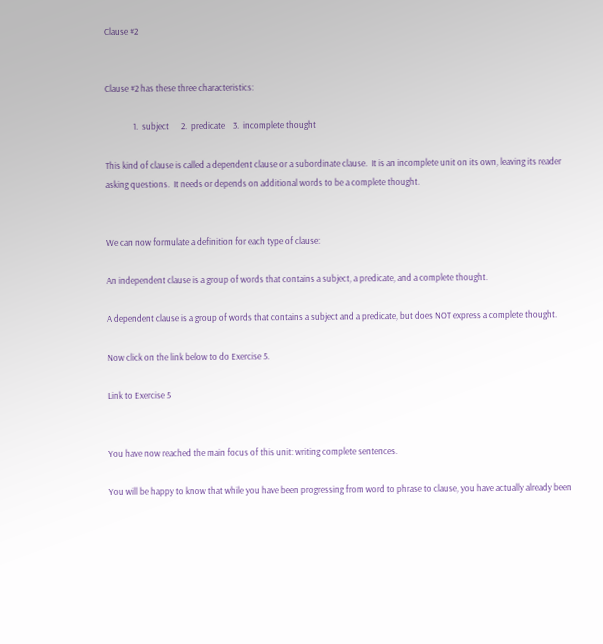Clause #2


Clause #2 has these three characteristics:

              1.  subject      2.  predicate    3.  incomplete thought

This kind of clause is called a dependent clause or a subordinate clause.  It is an incomplete unit on its own, leaving its reader asking questions.  It needs or depends on additional words to be a complete thought.


We can now formulate a definition for each type of clause:

An independent clause is a group of words that contains a subject, a predicate, and a complete thought.

A dependent clause is a group of words that contains a subject and a predicate, but does NOT express a complete thought.

Now click on the link below to do Exercise 5.

Link to Exercise 5


You have now reached the main focus of this unit: writing complete sentences.

You will be happy to know that while you have been progressing from word to phrase to clause, you have actually already been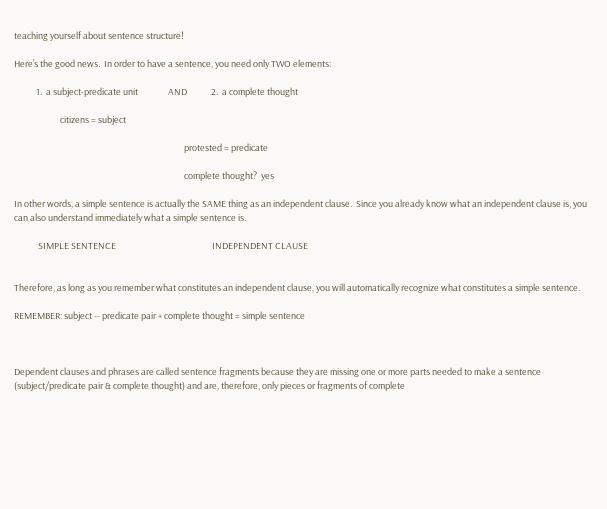teaching yourself about sentence structure!

Here’s the good news.  In order to have a sentence, you need only TWO elements:

           1.  a subject-predicate unit               AND            2.  a complete thought

                       citizens = subject

                                                                                     protested = predicate

                                                                                     complete thought?  yes

In other words, a simple sentence is actually the SAME thing as an independent clause.  Since you already know what an independent clause is, you can also understand immediately what a simple sentence is.

            SIMPLE SENTENCE                                                INDEPENDENT CLAUSE


Therefore, as long as you remember what constitutes an independent clause, you will automatically recognize what constitutes a simple sentence.

REMEMBER: subject -- predicate pair + complete thought = simple sentence



Dependent clauses and phrases are called sentence fragments because they are missing one or more parts needed to make a sentence (subject/predicate pair & complete thought) and are, therefore, only pieces or fragments of complete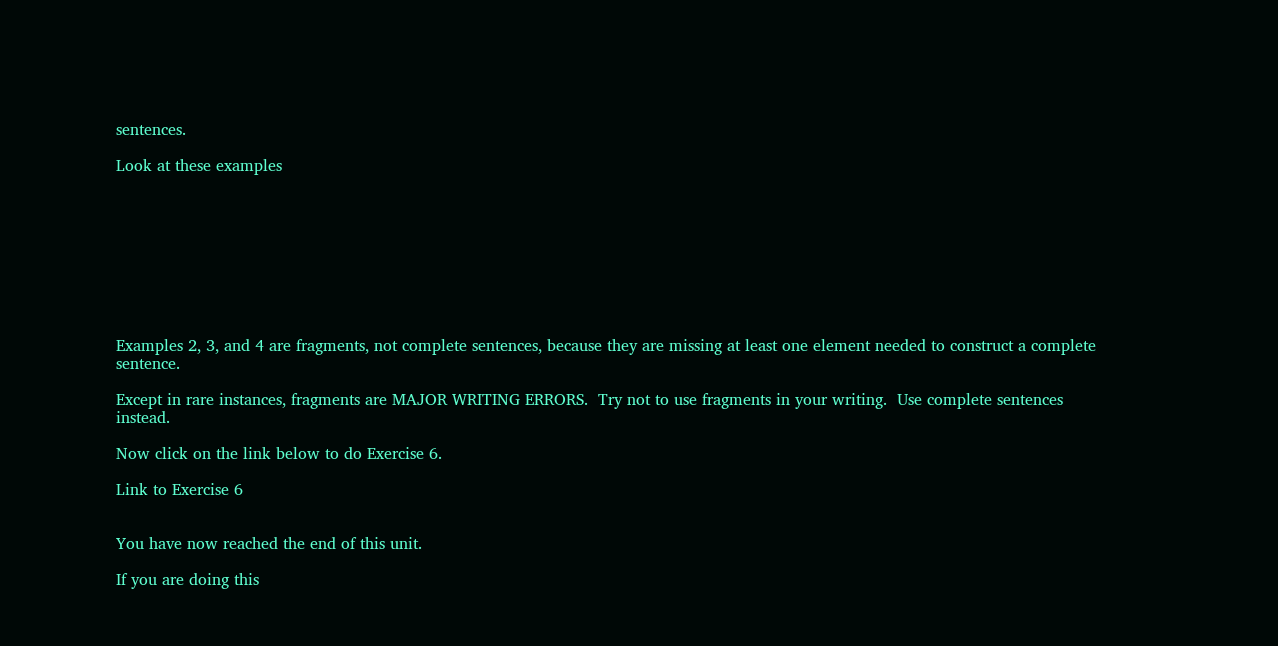sentences.

Look at these examples









Examples 2, 3, and 4 are fragments, not complete sentences, because they are missing at least one element needed to construct a complete sentence.

Except in rare instances, fragments are MAJOR WRITING ERRORS.  Try not to use fragments in your writing.  Use complete sentences instead.

Now click on the link below to do Exercise 6.

Link to Exercise 6


You have now reached the end of this unit.

If you are doing this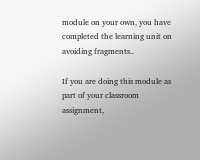module on your own, you have completed the learning unit on avoiding fragments..

If you are doing this module as part of your classroom assignment,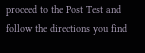proceed to the Post Test and follow the directions you find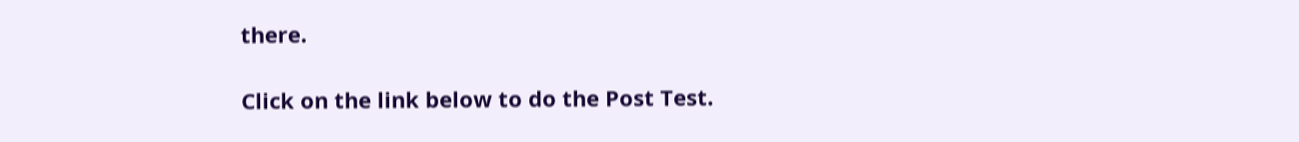there.

Click on the link below to do the Post Test.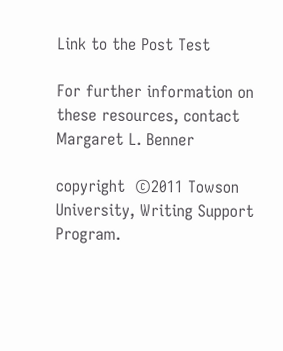Link to the Post Test

For further information on these resources, contact
Margaret L. Benner

copyright  ©2011 Towson University, Writing Support Program.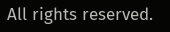All rights reserved.